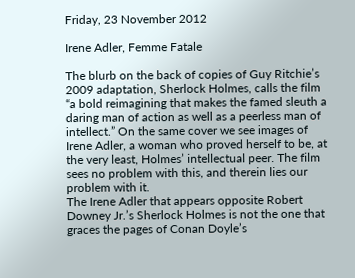Friday, 23 November 2012

Irene Adler, Femme Fatale

The blurb on the back of copies of Guy Ritchie’s 2009 adaptation, Sherlock Holmes, calls the film “a bold reimagining that makes the famed sleuth a daring man of action as well as a peerless man of intellect.” On the same cover we see images of Irene Adler, a woman who proved herself to be, at the very least, Holmes’ intellectual peer. The film sees no problem with this, and therein lies our problem with it.
The Irene Adler that appears opposite Robert Downey Jr.’s Sherlock Holmes is not the one that graces the pages of Conan Doyle’s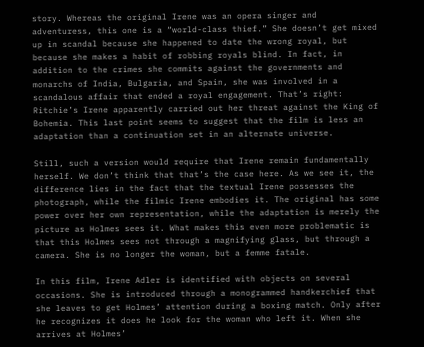story. Whereas the original Irene was an opera singer and adventuress, this one is a “world-class thief.” She doesn’t get mixed up in scandal because she happened to date the wrong royal, but because she makes a habit of robbing royals blind. In fact, in addition to the crimes she commits against the governments and monarchs of India, Bulgaria, and Spain, she was involved in a scandalous affair that ended a royal engagement. That’s right: Ritchie’s Irene apparently carried out her threat against the King of Bohemia. This last point seems to suggest that the film is less an adaptation than a continuation set in an alternate universe.

Still, such a version would require that Irene remain fundamentally herself. We don’t think that that’s the case here. As we see it, the difference lies in the fact that the textual Irene possesses the photograph, while the filmic Irene embodies it. The original has some power over her own representation, while the adaptation is merely the picture as Holmes sees it. What makes this even more problematic is that this Holmes sees not through a magnifying glass, but through a camera. She is no longer the woman, but a femme fatale.

In this film, Irene Adler is identified with objects on several occasions. She is introduced through a monogrammed handkerchief that she leaves to get Holmes’ attention during a boxing match. Only after he recognizes it does he look for the woman who left it. When she arrives at Holmes’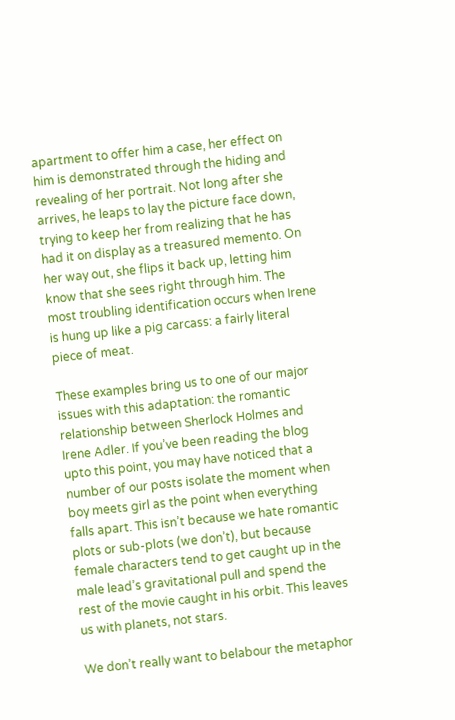apartment to offer him a case, her effect on him is demonstrated through the hiding and revealing of her portrait. Not long after she arrives, he leaps to lay the picture face down, trying to keep her from realizing that he has had it on display as a treasured memento. On her way out, she flips it back up, letting him know that she sees right through him. The most troubling identification occurs when Irene is hung up like a pig carcass: a fairly literal piece of meat.

These examples bring us to one of our major issues with this adaptation: the romantic relationship between Sherlock Holmes and Irene Adler. If you’ve been reading the blog upto this point, you may have noticed that a number of our posts isolate the moment when boy meets girl as the point when everything falls apart. This isn’t because we hate romantic plots or sub-plots (we don’t), but because female characters tend to get caught up in the male lead’s gravitational pull and spend the rest of the movie caught in his orbit. This leaves us with planets, not stars.

We don’t really want to belabour the metaphor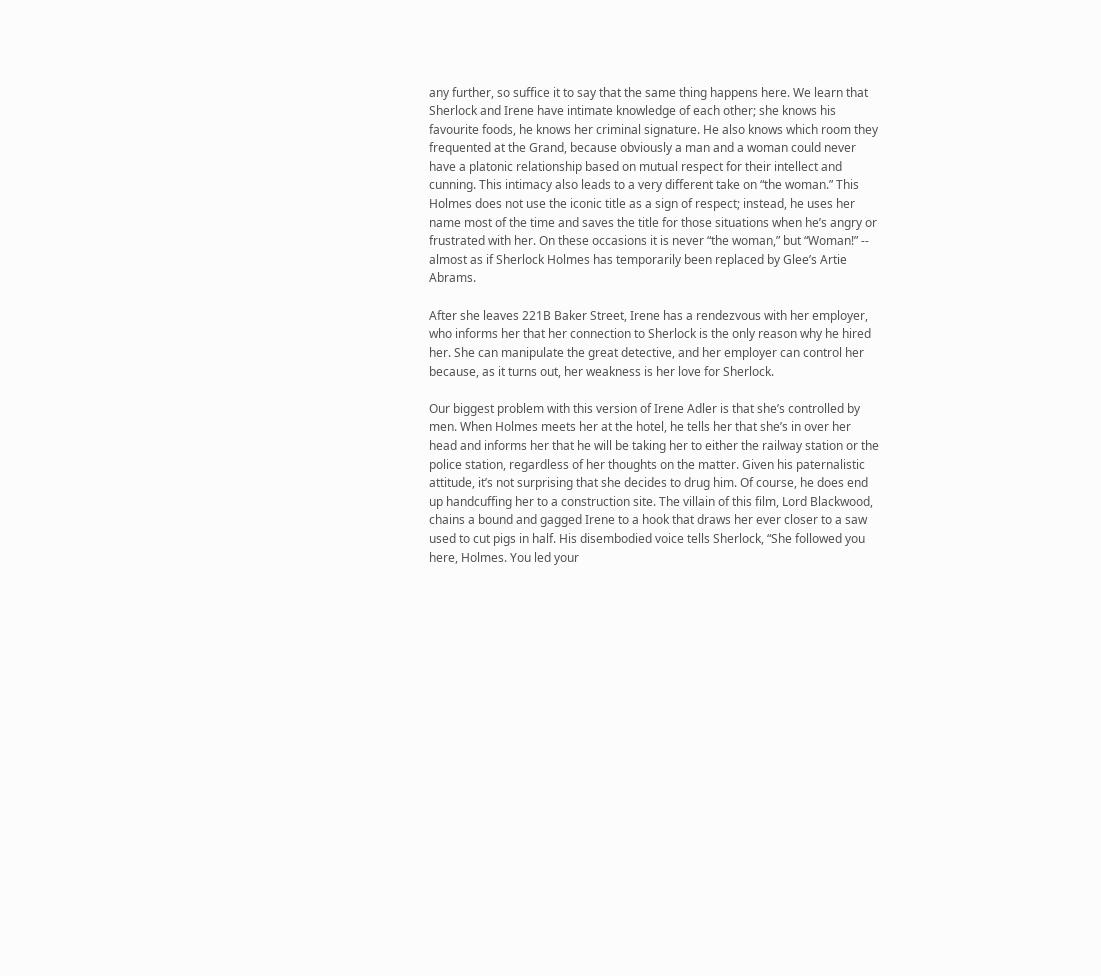any further, so suffice it to say that the same thing happens here. We learn that Sherlock and Irene have intimate knowledge of each other; she knows his favourite foods, he knows her criminal signature. He also knows which room they frequented at the Grand, because obviously a man and a woman could never have a platonic relationship based on mutual respect for their intellect and cunning. This intimacy also leads to a very different take on “the woman.” This Holmes does not use the iconic title as a sign of respect; instead, he uses her name most of the time and saves the title for those situations when he’s angry or frustrated with her. On these occasions it is never “the woman,” but “Woman!” -- almost as if Sherlock Holmes has temporarily been replaced by Glee’s Artie Abrams.

After she leaves 221B Baker Street, Irene has a rendezvous with her employer, who informs her that her connection to Sherlock is the only reason why he hired her. She can manipulate the great detective, and her employer can control her because, as it turns out, her weakness is her love for Sherlock.

Our biggest problem with this version of Irene Adler is that she’s controlled by men. When Holmes meets her at the hotel, he tells her that she’s in over her head and informs her that he will be taking her to either the railway station or the police station, regardless of her thoughts on the matter. Given his paternalistic attitude, it’s not surprising that she decides to drug him. Of course, he does end up handcuffing her to a construction site. The villain of this film, Lord Blackwood, chains a bound and gagged Irene to a hook that draws her ever closer to a saw used to cut pigs in half. His disembodied voice tells Sherlock, “She followed you here, Holmes. You led your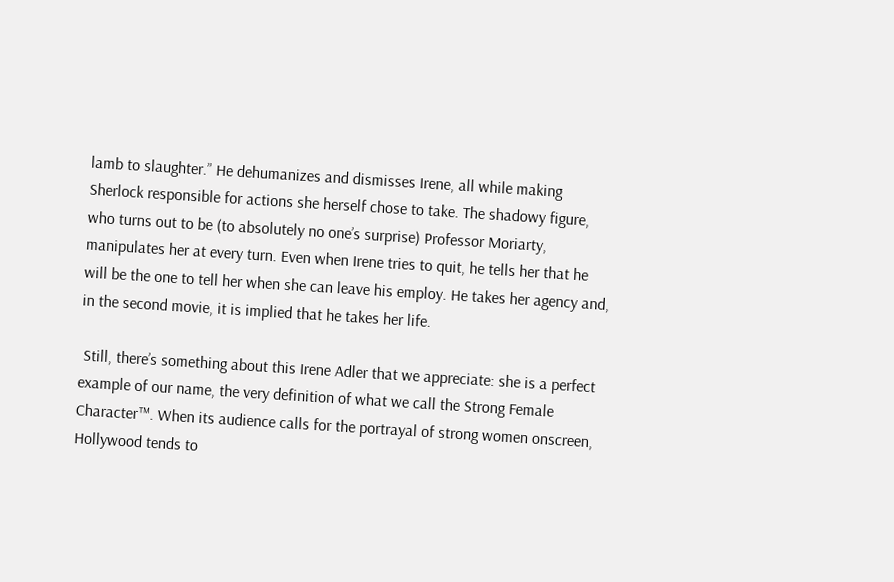lamb to slaughter.” He dehumanizes and dismisses Irene, all while making Sherlock responsible for actions she herself chose to take. The shadowy figure, who turns out to be (to absolutely no one’s surprise) Professor Moriarty, manipulates her at every turn. Even when Irene tries to quit, he tells her that he will be the one to tell her when she can leave his employ. He takes her agency and, in the second movie, it is implied that he takes her life.

 Still, there’s something about this Irene Adler that we appreciate: she is a perfect example of our name, the very definition of what we call the Strong Female Character™. When its audience calls for the portrayal of strong women onscreen, Hollywood tends to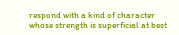respond with a kind of character whose strength is superficial at best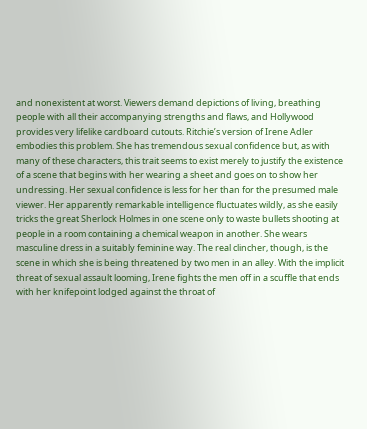and nonexistent at worst. Viewers demand depictions of living, breathing people with all their accompanying strengths and flaws, and Hollywood provides very lifelike cardboard cutouts. Ritchie’s version of Irene Adler embodies this problem. She has tremendous sexual confidence but, as with many of these characters, this trait seems to exist merely to justify the existence of a scene that begins with her wearing a sheet and goes on to show her undressing. Her sexual confidence is less for her than for the presumed male viewer. Her apparently remarkable intelligence fluctuates wildly, as she easily tricks the great Sherlock Holmes in one scene only to waste bullets shooting at people in a room containing a chemical weapon in another. She wears masculine dress in a suitably feminine way. The real clincher, though, is the scene in which she is being threatened by two men in an alley. With the implicit threat of sexual assault looming, Irene fights the men off in a scuffle that ends with her knifepoint lodged against the throat of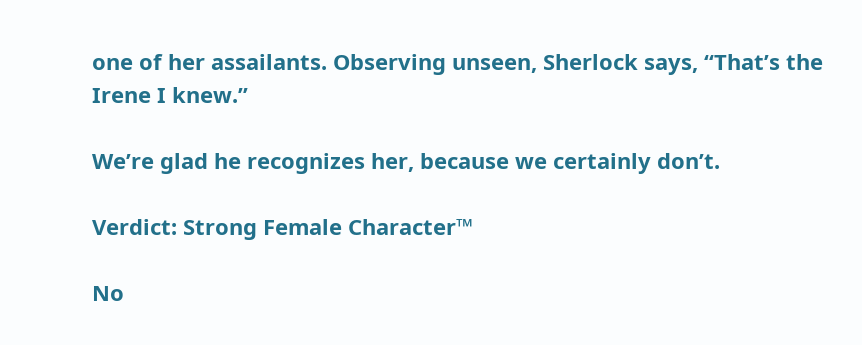one of her assailants. Observing unseen, Sherlock says, “That’s the Irene I knew.”

We’re glad he recognizes her, because we certainly don’t.

Verdict: Strong Female Character™

No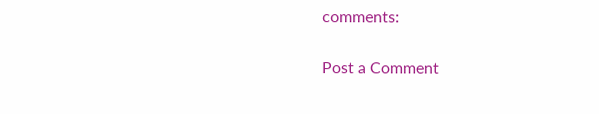comments:

Post a Comment